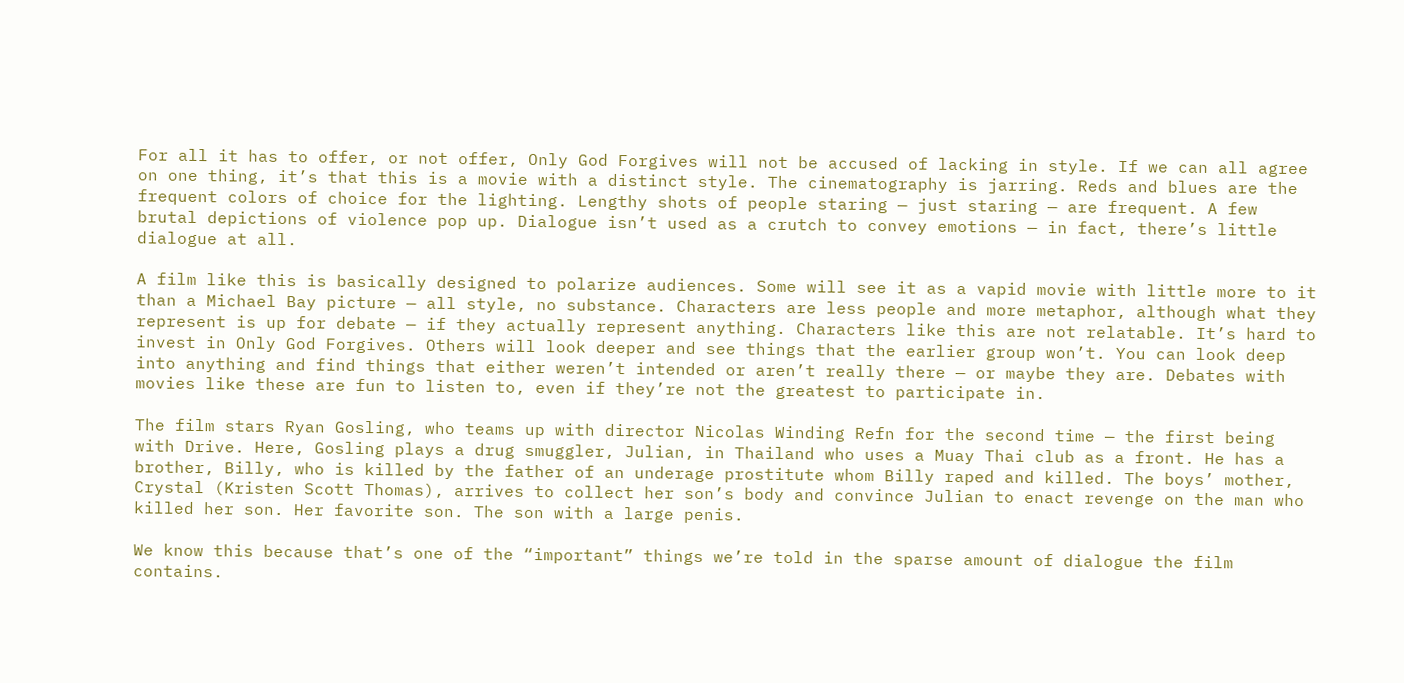For all it has to offer, or not offer, Only God Forgives will not be accused of lacking in style. If we can all agree on one thing, it’s that this is a movie with a distinct style. The cinematography is jarring. Reds and blues are the frequent colors of choice for the lighting. Lengthy shots of people staring — just staring — are frequent. A few brutal depictions of violence pop up. Dialogue isn’t used as a crutch to convey emotions — in fact, there’s little dialogue at all.

A film like this is basically designed to polarize audiences. Some will see it as a vapid movie with little more to it than a Michael Bay picture — all style, no substance. Characters are less people and more metaphor, although what they represent is up for debate — if they actually represent anything. Characters like this are not relatable. It’s hard to invest in Only God Forgives. Others will look deeper and see things that the earlier group won’t. You can look deep into anything and find things that either weren’t intended or aren’t really there — or maybe they are. Debates with movies like these are fun to listen to, even if they’re not the greatest to participate in.

The film stars Ryan Gosling, who teams up with director Nicolas Winding Refn for the second time — the first being with Drive. Here, Gosling plays a drug smuggler, Julian, in Thailand who uses a Muay Thai club as a front. He has a brother, Billy, who is killed by the father of an underage prostitute whom Billy raped and killed. The boys’ mother, Crystal (Kristen Scott Thomas), arrives to collect her son’s body and convince Julian to enact revenge on the man who killed her son. Her favorite son. The son with a large penis.

We know this because that’s one of the “important” things we’re told in the sparse amount of dialogue the film contains.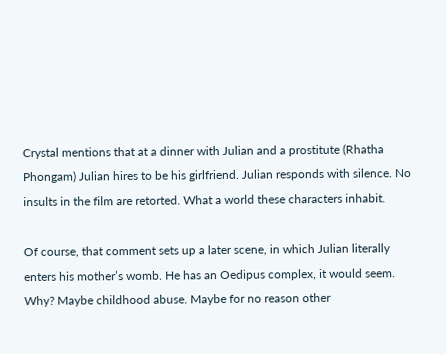Crystal mentions that at a dinner with Julian and a prostitute (Rhatha Phongam) Julian hires to be his girlfriend. Julian responds with silence. No insults in the film are retorted. What a world these characters inhabit.

Of course, that comment sets up a later scene, in which Julian literally enters his mother’s womb. He has an Oedipus complex, it would seem. Why? Maybe childhood abuse. Maybe for no reason other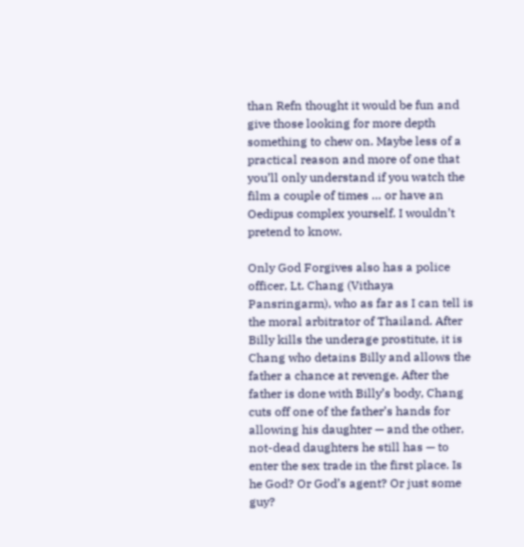than Refn thought it would be fun and give those looking for more depth something to chew on. Maybe less of a practical reason and more of one that you’ll only understand if you watch the film a couple of times … or have an Oedipus complex yourself. I wouldn’t pretend to know.

Only God Forgives also has a police officer, Lt. Chang (Vithaya Pansringarm), who as far as I can tell is the moral arbitrator of Thailand. After Billy kills the underage prostitute, it is Chang who detains Billy and allows the father a chance at revenge. After the father is done with Billy’s body, Chang cuts off one of the father’s hands for allowing his daughter — and the other, not-dead daughters he still has — to enter the sex trade in the first place. Is he God? Or God’s agent? Or just some guy?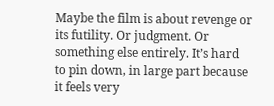Maybe the film is about revenge or its futility. Or judgment. Or something else entirely. It’s hard to pin down, in large part because it feels very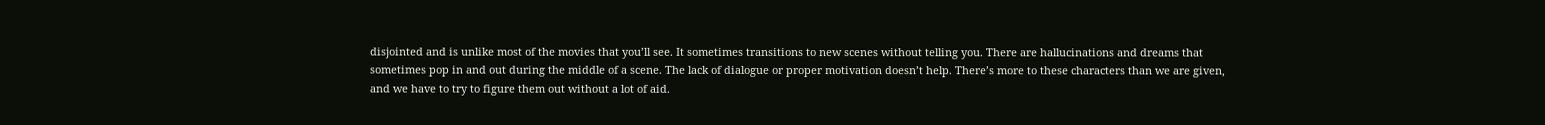disjointed and is unlike most of the movies that you’ll see. It sometimes transitions to new scenes without telling you. There are hallucinations and dreams that sometimes pop in and out during the middle of a scene. The lack of dialogue or proper motivation doesn’t help. There’s more to these characters than we are given, and we have to try to figure them out without a lot of aid.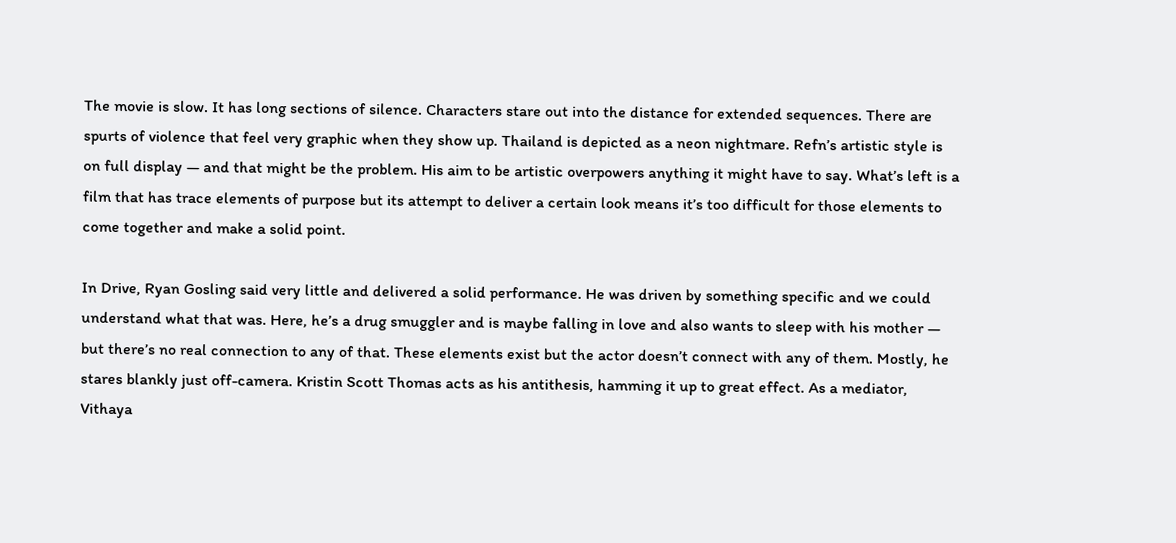The movie is slow. It has long sections of silence. Characters stare out into the distance for extended sequences. There are spurts of violence that feel very graphic when they show up. Thailand is depicted as a neon nightmare. Refn’s artistic style is on full display — and that might be the problem. His aim to be artistic overpowers anything it might have to say. What’s left is a film that has trace elements of purpose but its attempt to deliver a certain look means it’s too difficult for those elements to come together and make a solid point.

In Drive, Ryan Gosling said very little and delivered a solid performance. He was driven by something specific and we could understand what that was. Here, he’s a drug smuggler and is maybe falling in love and also wants to sleep with his mother — but there’s no real connection to any of that. These elements exist but the actor doesn’t connect with any of them. Mostly, he stares blankly just off-camera. Kristin Scott Thomas acts as his antithesis, hamming it up to great effect. As a mediator, Vithaya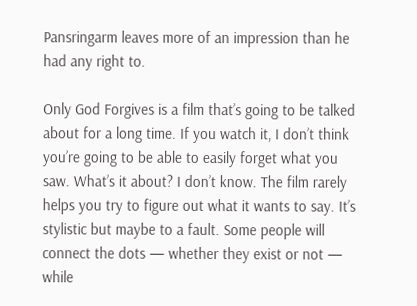Pansringarm leaves more of an impression than he had any right to.

Only God Forgives is a film that’s going to be talked about for a long time. If you watch it, I don’t think you’re going to be able to easily forget what you saw. What’s it about? I don’t know. The film rarely helps you try to figure out what it wants to say. It’s stylistic but maybe to a fault. Some people will connect the dots — whether they exist or not — while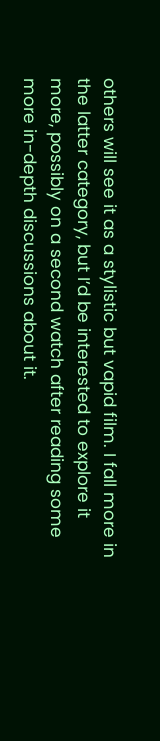others will see it as a stylistic but vapid film. I fall more in the latter category, but I’d be interested to explore it more, possibly on a second watch after reading some more in-depth discussions about it.